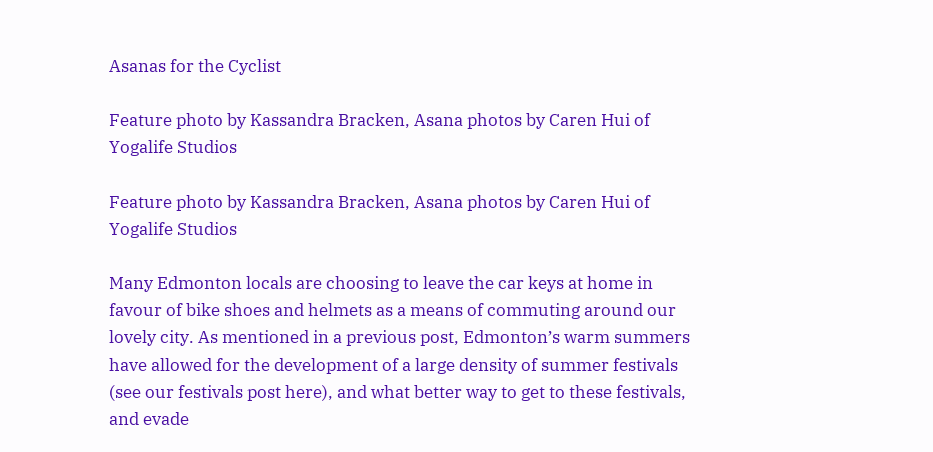Asanas for the Cyclist

Feature photo by Kassandra Bracken, Asana photos by Caren Hui of Yogalife Studios

Feature photo by Kassandra Bracken, Asana photos by Caren Hui of Yogalife Studios

Many Edmonton locals are choosing to leave the car keys at home in favour of bike shoes and helmets as a means of commuting around our lovely city. As mentioned in a previous post, Edmonton’s warm summers have allowed for the development of a large density of summer festivals (see our festivals post here), and what better way to get to these festivals, and evade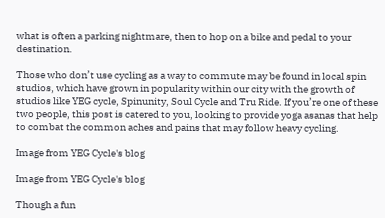what is often a parking nightmare, then to hop on a bike and pedal to your destination.

Those who don’t use cycling as a way to commute may be found in local spin studios, which have grown in popularity within our city with the growth of studios like YEG cycle, Spinunity, Soul Cycle and Tru Ride. If you’re one of these two people, this post is catered to you, looking to provide yoga asanas that help to combat the common aches and pains that may follow heavy cycling.

Image from YEG Cycle's blog

Image from YEG Cycle's blog

Though a fun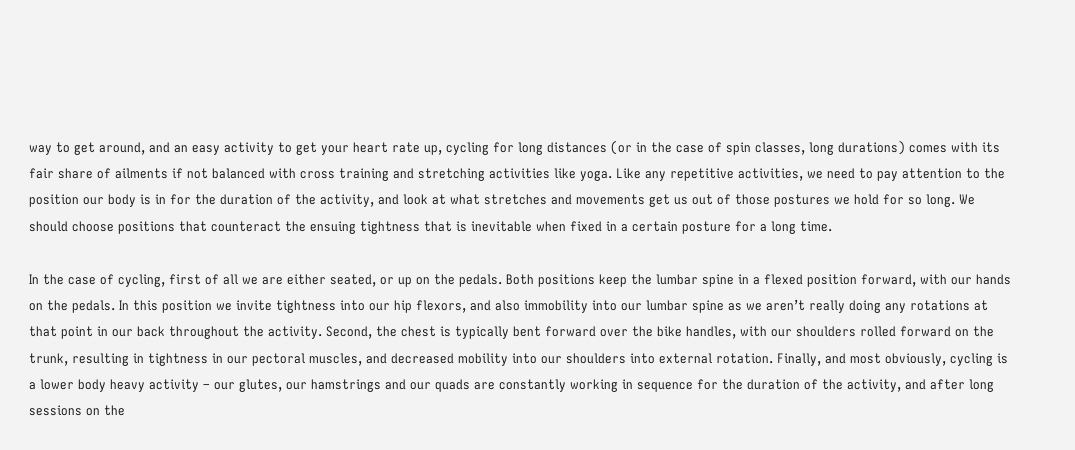way to get around, and an easy activity to get your heart rate up, cycling for long distances (or in the case of spin classes, long durations) comes with its fair share of ailments if not balanced with cross training and stretching activities like yoga. Like any repetitive activities, we need to pay attention to the position our body is in for the duration of the activity, and look at what stretches and movements get us out of those postures we hold for so long. We should choose positions that counteract the ensuing tightness that is inevitable when fixed in a certain posture for a long time.

In the case of cycling, first of all we are either seated, or up on the pedals. Both positions keep the lumbar spine in a flexed position forward, with our hands on the pedals. In this position we invite tightness into our hip flexors, and also immobility into our lumbar spine as we aren’t really doing any rotations at that point in our back throughout the activity. Second, the chest is typically bent forward over the bike handles, with our shoulders rolled forward on the trunk, resulting in tightness in our pectoral muscles, and decreased mobility into our shoulders into external rotation. Finally, and most obviously, cycling is a lower body heavy activity – our glutes, our hamstrings and our quads are constantly working in sequence for the duration of the activity, and after long sessions on the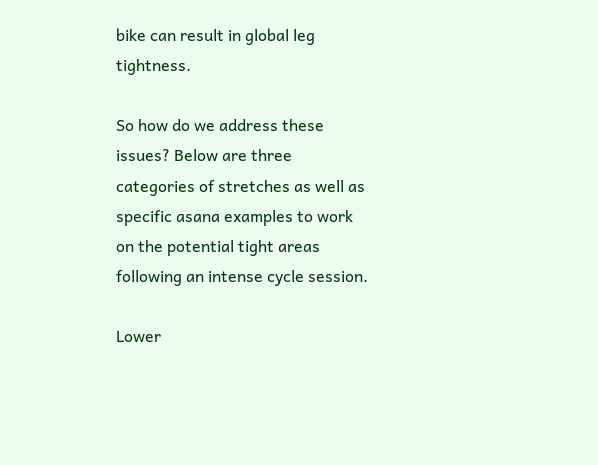bike can result in global leg tightness.

So how do we address these issues? Below are three categories of stretches as well as specific asana examples to work on the potential tight areas following an intense cycle session.

Lower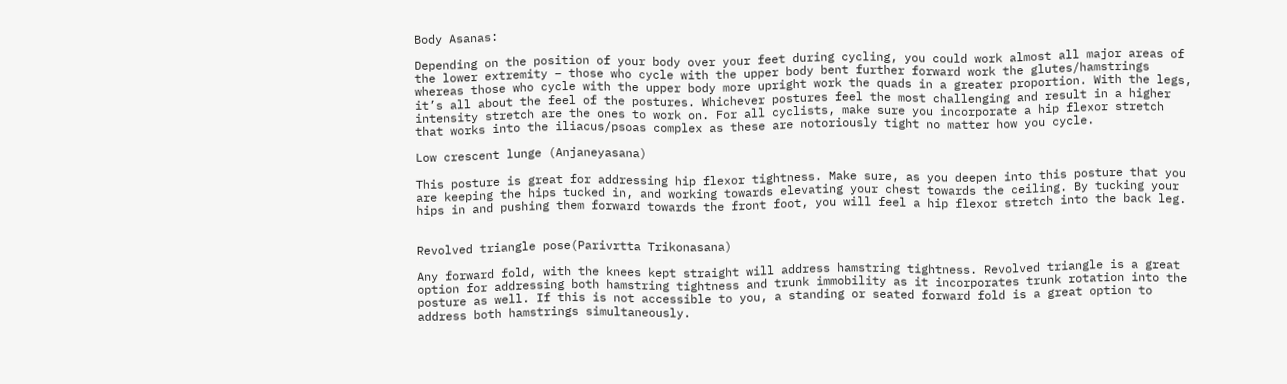Body Asanas:

Depending on the position of your body over your feet during cycling, you could work almost all major areas of the lower extremity – those who cycle with the upper body bent further forward work the glutes/hamstrings whereas those who cycle with the upper body more upright work the quads in a greater proportion. With the legs, it’s all about the feel of the postures. Whichever postures feel the most challenging and result in a higher intensity stretch are the ones to work on. For all cyclists, make sure you incorporate a hip flexor stretch that works into the iliacus/psoas complex as these are notoriously tight no matter how you cycle.

Low crescent lunge (Anjaneyasana)

This posture is great for addressing hip flexor tightness. Make sure, as you deepen into this posture that you are keeping the hips tucked in, and working towards elevating your chest towards the ceiling. By tucking your hips in and pushing them forward towards the front foot, you will feel a hip flexor stretch into the back leg.


Revolved triangle pose(Parivrtta Trikonasana)

Any forward fold, with the knees kept straight will address hamstring tightness. Revolved triangle is a great option for addressing both hamstring tightness and trunk immobility as it incorporates trunk rotation into the posture as well. If this is not accessible to you, a standing or seated forward fold is a great option to address both hamstrings simultaneously.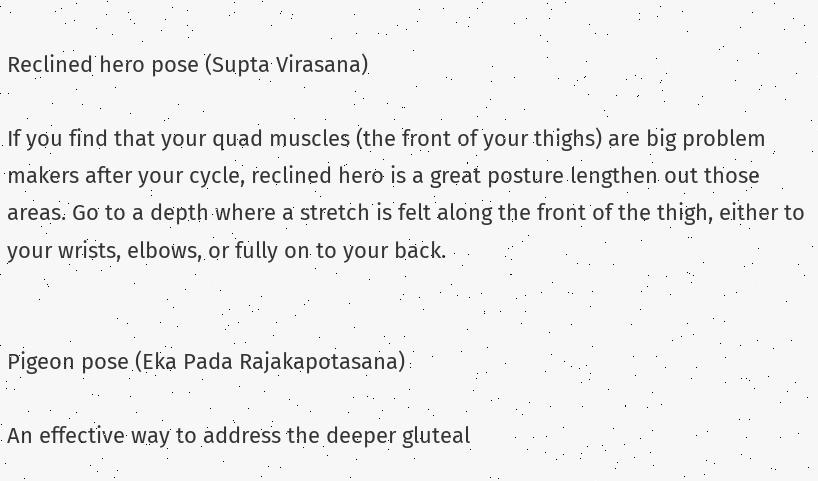Reclined hero pose (Supta Virasana)

If you find that your quad muscles (the front of your thighs) are big problem makers after your cycle, reclined hero is a great posture lengthen out those areas. Go to a depth where a stretch is felt along the front of the thigh, either to your wrists, elbows, or fully on to your back.


Pigeon pose (Eka Pada Rajakapotasana)

An effective way to address the deeper gluteal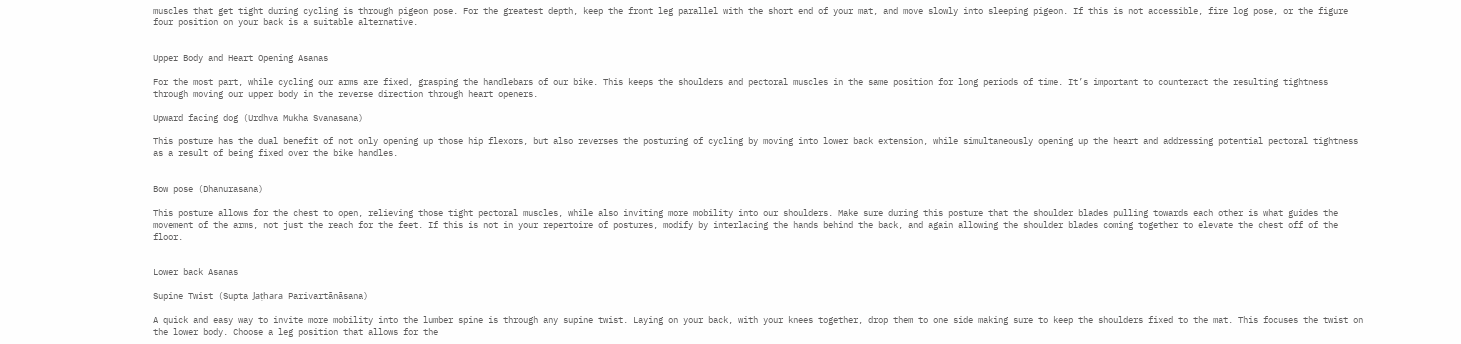muscles that get tight during cycling is through pigeon pose. For the greatest depth, keep the front leg parallel with the short end of your mat, and move slowly into sleeping pigeon. If this is not accessible, fire log pose, or the figure four position on your back is a suitable alternative.


Upper Body and Heart Opening Asanas

For the most part, while cycling our arms are fixed, grasping the handlebars of our bike. This keeps the shoulders and pectoral muscles in the same position for long periods of time. It’s important to counteract the resulting tightness through moving our upper body in the reverse direction through heart openers.

Upward facing dog (Urdhva Mukha Svanasana)

This posture has the dual benefit of not only opening up those hip flexors, but also reverses the posturing of cycling by moving into lower back extension, while simultaneously opening up the heart and addressing potential pectoral tightness as a result of being fixed over the bike handles.


Bow pose (Dhanurasana)

This posture allows for the chest to open, relieving those tight pectoral muscles, while also inviting more mobility into our shoulders. Make sure during this posture that the shoulder blades pulling towards each other is what guides the movement of the arms, not just the reach for the feet. If this is not in your repertoire of postures, modify by interlacing the hands behind the back, and again allowing the shoulder blades coming together to elevate the chest off of the floor.


Lower back Asanas

Supine Twist (Supta Jaṭhara Parivartānāsana)

A quick and easy way to invite more mobility into the lumber spine is through any supine twist. Laying on your back, with your knees together, drop them to one side making sure to keep the shoulders fixed to the mat. This focuses the twist on the lower body. Choose a leg position that allows for the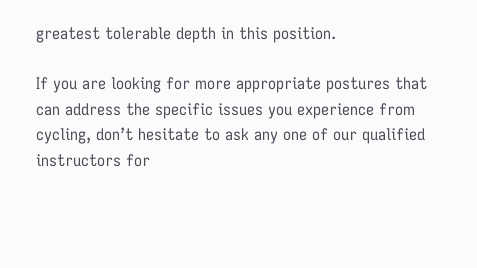greatest tolerable depth in this position.

If you are looking for more appropriate postures that can address the specific issues you experience from cycling, don’t hesitate to ask any one of our qualified instructors for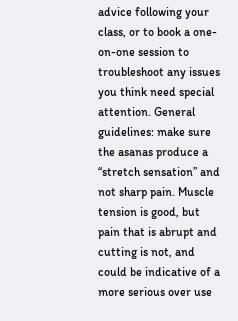advice following your class, or to book a one-on-one session to troubleshoot any issues you think need special attention. General guidelines: make sure the asanas produce a “stretch sensation” and not sharp pain. Muscle tension is good, but pain that is abrupt and cutting is not, and could be indicative of a more serious over use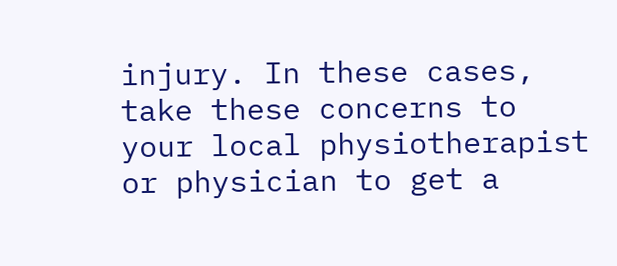injury. In these cases, take these concerns to your local physiotherapist or physician to get a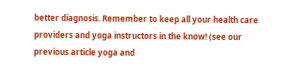better diagnosis. Remember to keep all your health care providers and yoga instructors in the know! (see our previous article yoga and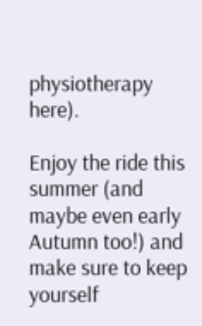physiotherapy here).

Enjoy the ride this summer (and maybe even early Autumn too!) and make sure to keep yourself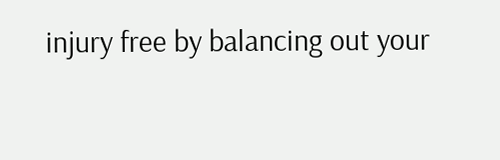injury free by balancing out your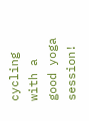cycling with a good yoga session!